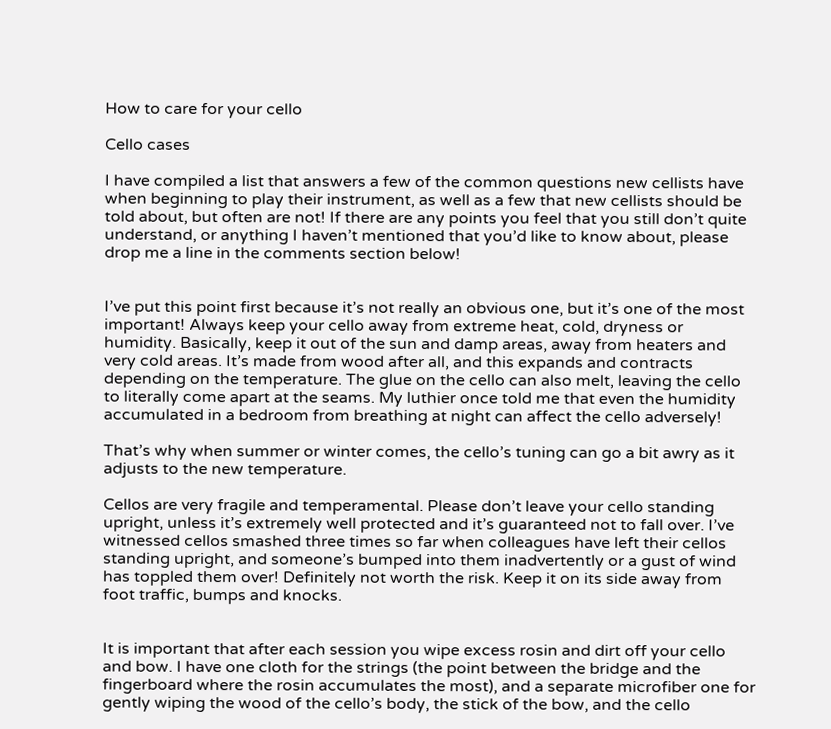How to care for your cello

Cello cases

I have compiled a list that answers a few of the common questions new cellists have when beginning to play their instrument, as well as a few that new cellists should be told about, but often are not! If there are any points you feel that you still don’t quite understand, or anything I haven’t mentioned that you’d like to know about, please drop me a line in the comments section below!


I’ve put this point first because it’s not really an obvious one, but it’s one of the most important! Always keep your cello away from extreme heat, cold, dryness or humidity. Basically, keep it out of the sun and damp areas, away from heaters and very cold areas. It’s made from wood after all, and this expands and contracts depending on the temperature. The glue on the cello can also melt, leaving the cello to literally come apart at the seams. My luthier once told me that even the humidity accumulated in a bedroom from breathing at night can affect the cello adversely!

That’s why when summer or winter comes, the cello’s tuning can go a bit awry as it adjusts to the new temperature.

Cellos are very fragile and temperamental. Please don’t leave your cello standing upright, unless it’s extremely well protected and it’s guaranteed not to fall over. I’ve witnessed cellos smashed three times so far when colleagues have left their cellos standing upright, and someone’s bumped into them inadvertently or a gust of wind has toppled them over! Definitely not worth the risk. Keep it on its side away from foot traffic, bumps and knocks.


It is important that after each session you wipe excess rosin and dirt off your cello and bow. I have one cloth for the strings (the point between the bridge and the fingerboard where the rosin accumulates the most), and a separate microfiber one for gently wiping the wood of the cello’s body, the stick of the bow, and the cello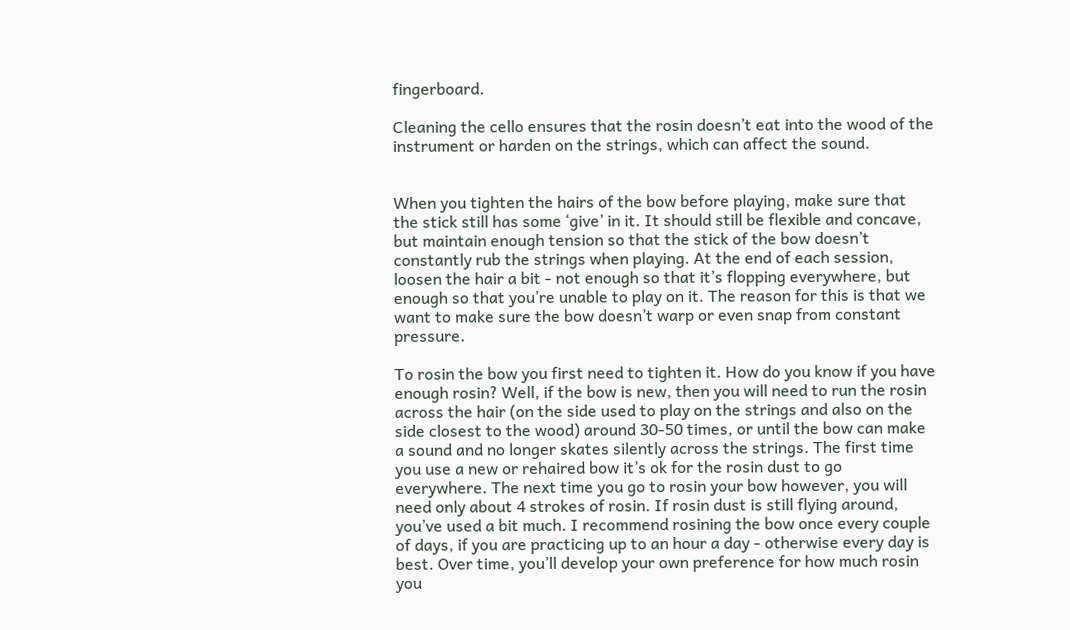fingerboard.

Cleaning the cello ensures that the rosin doesn’t eat into the wood of the instrument or harden on the strings, which can affect the sound.


When you tighten the hairs of the bow before playing, make sure that the stick still has some ‘give’ in it. It should still be flexible and concave, but maintain enough tension so that the stick of the bow doesn’t constantly rub the strings when playing. At the end of each session, loosen the hair a bit - not enough so that it’s flopping everywhere, but enough so that you’re unable to play on it. The reason for this is that we want to make sure the bow doesn’t warp or even snap from constant pressure.

To rosin the bow you first need to tighten it. How do you know if you have enough rosin? Well, if the bow is new, then you will need to run the rosin across the hair (on the side used to play on the strings and also on the side closest to the wood) around 30-50 times, or until the bow can make a sound and no longer skates silently across the strings. The first time you use a new or rehaired bow it’s ok for the rosin dust to go everywhere. The next time you go to rosin your bow however, you will need only about 4 strokes of rosin. If rosin dust is still flying around, you’ve used a bit much. I recommend rosining the bow once every couple of days, if you are practicing up to an hour a day - otherwise every day is best. Over time, you’ll develop your own preference for how much rosin you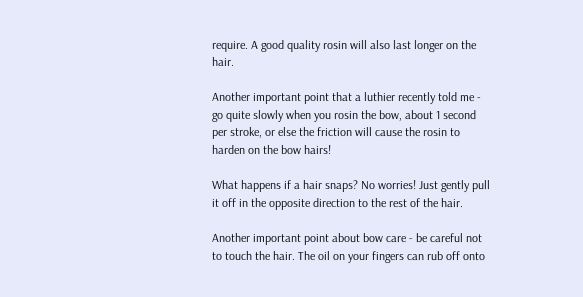require. A good quality rosin will also last longer on the hair.

Another important point that a luthier recently told me - go quite slowly when you rosin the bow, about 1 second per stroke, or else the friction will cause the rosin to harden on the bow hairs!

What happens if a hair snaps? No worries! Just gently pull it off in the opposite direction to the rest of the hair.

Another important point about bow care - be careful not to touch the hair. The oil on your fingers can rub off onto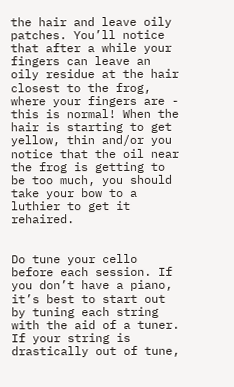the hair and leave oily patches. You’ll notice that after a while your fingers can leave an oily residue at the hair closest to the frog, where your fingers are - this is normal! When the hair is starting to get yellow, thin and/or you notice that the oil near the frog is getting to be too much, you should take your bow to a luthier to get it rehaired.


Do tune your cello before each session. If you don’t have a piano, it’s best to start out by tuning each string with the aid of a tuner. If your string is drastically out of tune,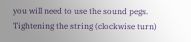you will need to use the sound pegs. Tightening the string (clockwise turn)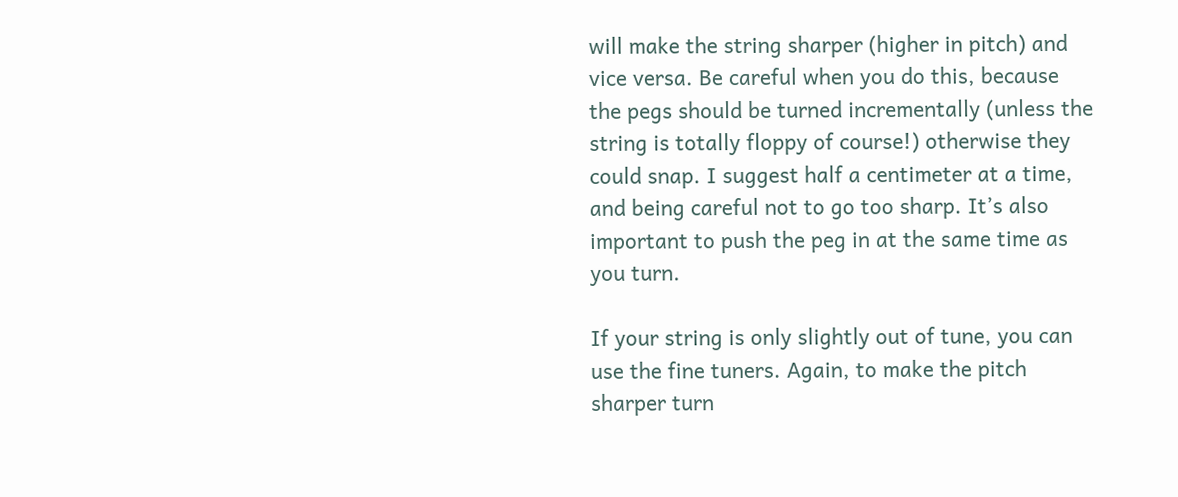will make the string sharper (higher in pitch) and vice versa. Be careful when you do this, because the pegs should be turned incrementally (unless the string is totally floppy of course!) otherwise they could snap. I suggest half a centimeter at a time, and being careful not to go too sharp. It’s also important to push the peg in at the same time as you turn.

If your string is only slightly out of tune, you can use the fine tuners. Again, to make the pitch sharper turn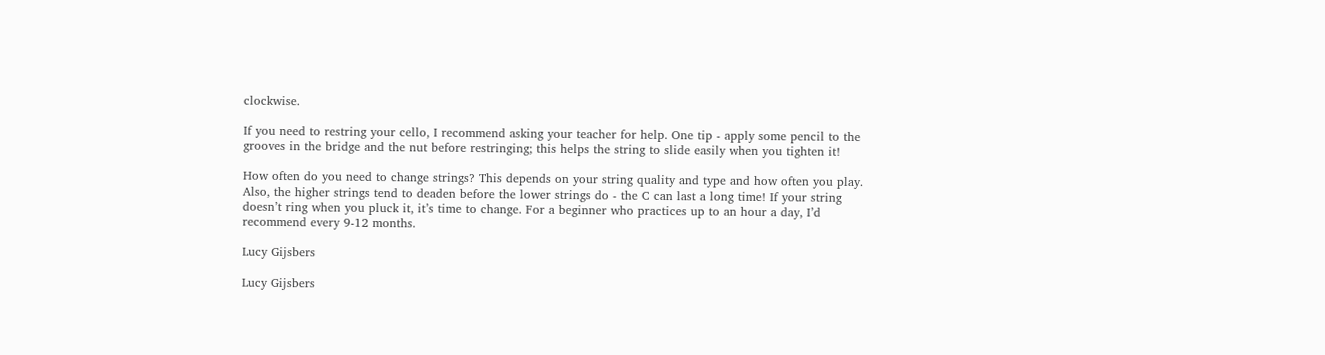clockwise.

If you need to restring your cello, I recommend asking your teacher for help. One tip - apply some pencil to the grooves in the bridge and the nut before restringing; this helps the string to slide easily when you tighten it!

How often do you need to change strings? This depends on your string quality and type and how often you play. Also, the higher strings tend to deaden before the lower strings do - the C can last a long time! If your string doesn’t ring when you pluck it, it’s time to change. For a beginner who practices up to an hour a day, I’d recommend every 9-12 months.

Lucy Gijsbers

Lucy Gijsbers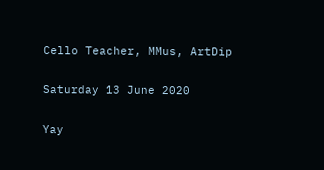Cello Teacher, MMus, ArtDip


Saturday 13 June 2020


Yay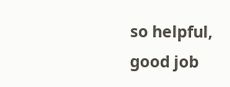so helpful, good job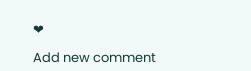❤

Add new comment